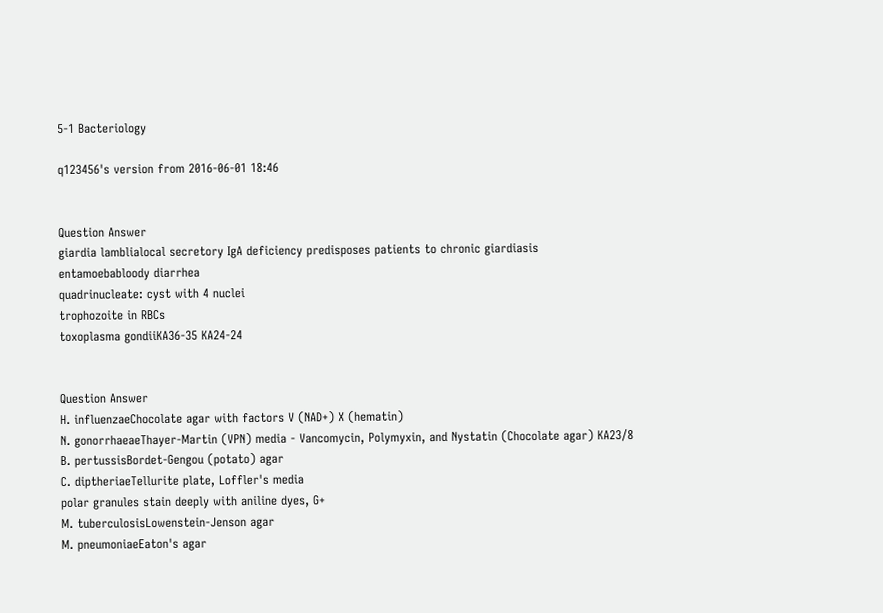5-1 Bacteriology

q123456's version from 2016-06-01 18:46


Question Answer
giardia lamblialocal secretory IgA deficiency predisposes patients to chronic giardiasis
entamoebabloody diarrhea
quadrinucleate: cyst with 4 nuclei
trophozoite in RBCs
toxoplasma gondiiKA36-35 KA24-24


Question Answer
H. influenzaeChocolate agar with factors V (NAD+) X (hematin)
N. gonorrhaeaeThayer-Martin (VPN) media - Vancomycin, Polymyxin, and Nystatin (Chocolate agar) KA23/8
B. pertussisBordet-Gengou (potato) agar
C. diptheriaeTellurite plate, Loffler's media
polar granules stain deeply with aniline dyes, G+
M. tuberculosisLowenstein-Jenson agar
M. pneumoniaeEaton's agar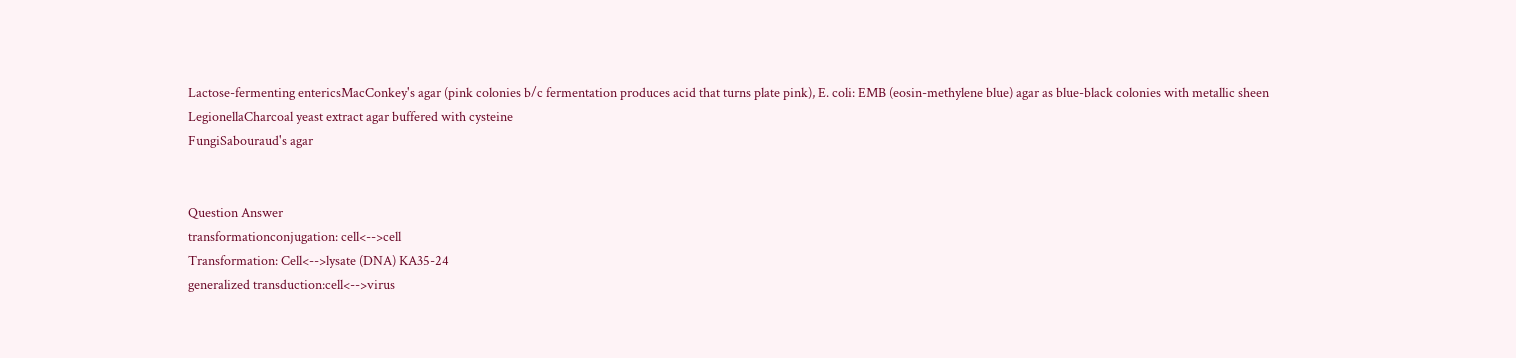Lactose-fermenting entericsMacConkey's agar (pink colonies b/c fermentation produces acid that turns plate pink), E. coli: EMB (eosin-methylene blue) agar as blue-black colonies with metallic sheen
LegionellaCharcoal yeast extract agar buffered with cysteine
FungiSabouraud's agar


Question Answer
transformationconjugation: cell<-->cell
Transformation: Cell<-->lysate (DNA) KA35-24
generalized transduction:cell<-->virus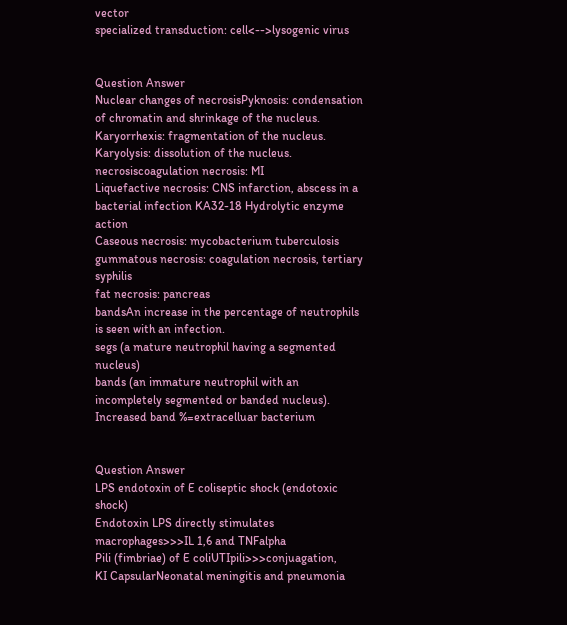vector
specialized transduction: cell<-->lysogenic virus


Question Answer
Nuclear changes of necrosisPyknosis: condensation of chromatin and shrinkage of the nucleus.
Karyorrhexis: fragmentation of the nucleus.
Karyolysis: dissolution of the nucleus.
necrosiscoagulation necrosis: MI
Liquefactive necrosis: CNS infarction, abscess in a bacterial infection KA32-18 Hydrolytic enzyme action
Caseous necrosis: mycobacterium tuberculosis
gummatous necrosis: coagulation necrosis, tertiary syphilis
fat necrosis: pancreas
bandsAn increase in the percentage of neutrophils is seen with an infection.
segs (a mature neutrophil having a segmented nucleus)
bands (an immature neutrophil with an incompletely segmented or banded nucleus).
Increased band %=extracelluar bacterium


Question Answer
LPS endotoxin of E coliseptic shock (endotoxic shock)
Endotoxin LPS directly stimulates macrophages>>>IL 1,6 and TNFalpha
Pili (fimbriae) of E coliUTIpili>>>conjuagation,
KI CapsularNeonatal meningitis and pneumonia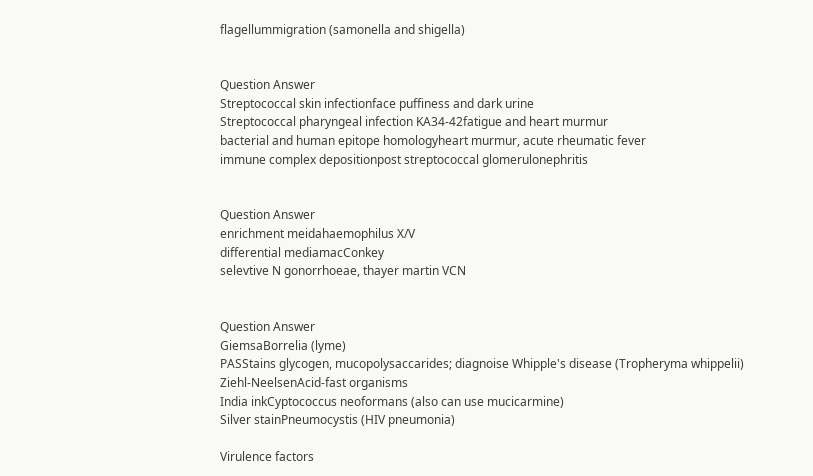flagellummigration (samonella and shigella)


Question Answer
Streptococcal skin infectionface puffiness and dark urine
Streptococcal pharyngeal infection KA34-42fatigue and heart murmur
bacterial and human epitope homologyheart murmur, acute rheumatic fever
immune complex depositionpost streptococcal glomerulonephritis


Question Answer
enrichment meidahaemophilus X/V
differential mediamacConkey
selevtive N gonorrhoeae, thayer martin VCN


Question Answer
GiemsaBorrelia (lyme)
PASStains glycogen, mucopolysaccarides; diagnoise Whipple's disease (Tropheryma whippelii)
Ziehl-NeelsenAcid-fast organisms
India inkCyptococcus neoformans (also can use mucicarmine)
Silver stainPneumocystis (HIV pneumonia)

Virulence factors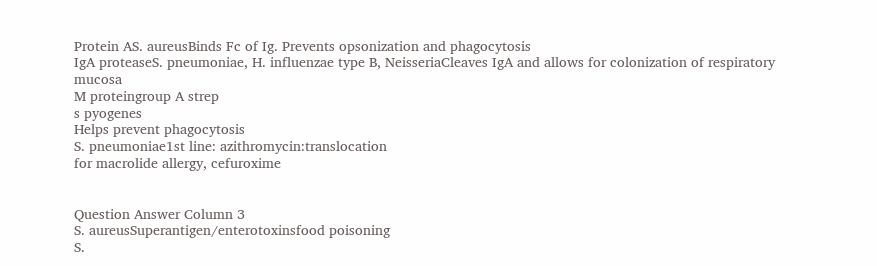Protein AS. aureusBinds Fc of Ig. Prevents opsonization and phagocytosis
IgA proteaseS. pneumoniae, H. influenzae type B, NeisseriaCleaves IgA and allows for colonization of respiratory mucosa
M proteingroup A strep
s pyogenes
Helps prevent phagocytosis
S. pneumoniae1st line: azithromycin:translocation
for macrolide allergy, cefuroxime


Question Answer Column 3
S. aureusSuperantigen/enterotoxinsfood poisoning
S.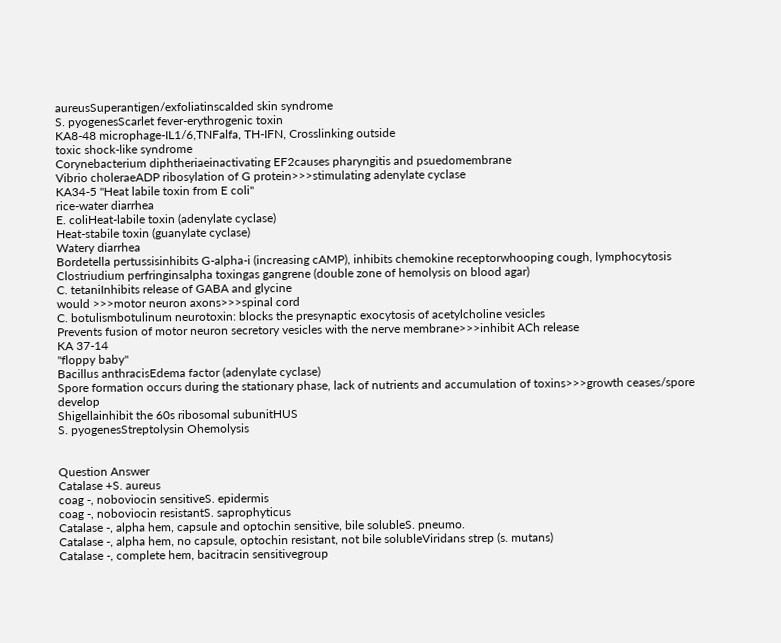aureusSuperantigen/exfoliatinscalded skin syndrome
S. pyogenesScarlet fever-erythrogenic toxin
KA8-48 microphage-IL1/6,TNFalfa, TH-IFN, Crosslinking outside
toxic shock-like syndrome
Corynebacterium diphtheriaeinactivating EF2causes pharyngitis and psuedomembrane
Vibrio choleraeADP ribosylation of G protein>>>stimulating adenylate cyclase
KA34-5 "Heat labile toxin from E coli"
rice-water diarrhea
E. coliHeat-labile toxin (adenylate cyclase)
Heat-stabile toxin (guanylate cyclase)
Watery diarrhea
Bordetella pertussisinhibits G-alpha-i (increasing cAMP), inhibits chemokine receptorwhooping cough, lymphocytosis
Clostriudium perfringinsalpha toxingas gangrene (double zone of hemolysis on blood agar)
C. tetaniInhibits release of GABA and glycine
would >>>motor neuron axons>>>spinal cord
C. botulismbotulinum neurotoxin: blocks the presynaptic exocytosis of acetylcholine vesicles
Prevents fusion of motor neuron secretory vesicles with the nerve membrane>>>inhibit ACh release
KA 37-14
"floppy baby"
Bacillus anthracisEdema factor (adenylate cyclase)
Spore formation occurs during the stationary phase, lack of nutrients and accumulation of toxins>>>growth ceases/spore develop
Shigellainhibit the 60s ribosomal subunitHUS
S. pyogenesStreptolysin Ohemolysis


Question Answer
Catalase +S. aureus
coag -, noboviocin sensitiveS. epidermis
coag -, noboviocin resistantS. saprophyticus
Catalase -, alpha hem, capsule and optochin sensitive, bile solubleS. pneumo.
Catalase -, alpha hem, no capsule, optochin resistant, not bile solubleViridans strep (s. mutans)
Catalase -, complete hem, bacitracin sensitivegroup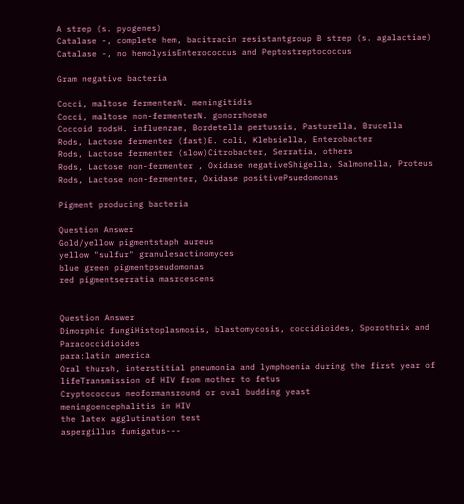A strep (s. pyogenes)
Catalase -, complete hem, bacitracin resistantgroup B strep (s. agalactiae)
Catalase -, no hemolysisEnterococcus and Peptostreptococcus

Gram negative bacteria

Cocci, maltose fermenterN. meningitidis
Cocci, maltose non-fermenterN. gonorrhoeae
Coccoid rodsH. influenzae, Bordetella pertussis, Pasturella, Brucella
Rods, Lactose fermenter (fast)E. coli, Klebsiella, Enterobacter
Rods, Lactose fermenter (slow)Citrobacter, Serratia, others
Rods, Lactose non-fermenter , Oxidase negativeShigella, Salmonella, Proteus
Rods, Lactose non-fermenter, Oxidase positivePsuedomonas

Pigment producing bacteria

Question Answer
Gold/yellow pigmentstaph aureus
yellow "sulfur" granulesactinomyces
blue green pigmentpseudomonas
red pigmentserratia masrcescens


Question Answer
Dimorphic fungiHistoplasmosis, blastomycosis, coccidioides, Sporothrix and Paracoccidioides
para:latin america
Oral thursh, interstitial pneumonia and lymphoenia during the first year of lifeTransmission of HIV from mother to fetus
Cryptococcus neoformansround or oval budding yeast
meningoencephalitis in HIV
the latex agglutination test
aspergillus fumigatus---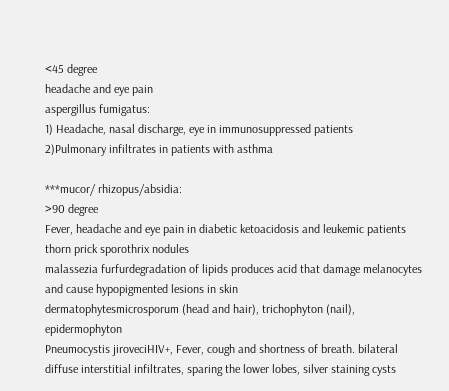<45 degree
headache and eye pain
aspergillus fumigatus:
1) Headache, nasal discharge, eye in immunosuppressed patients
2)Pulmonary infiltrates in patients with asthma

***mucor/ rhizopus/absidia:
>90 degree
Fever, headache and eye pain in diabetic ketoacidosis and leukemic patients
thorn prick sporothrix nodules
malassezia furfurdegradation of lipids produces acid that damage melanocytes and cause hypopigmented lesions in skin
dermatophytesmicrosporum (head and hair), trichophyton (nail), epidermophyton
Pneumocystis jiroveciHIV+, Fever, cough and shortness of breath. bilateral diffuse interstitial infiltrates, sparing the lower lobes, silver staining cysts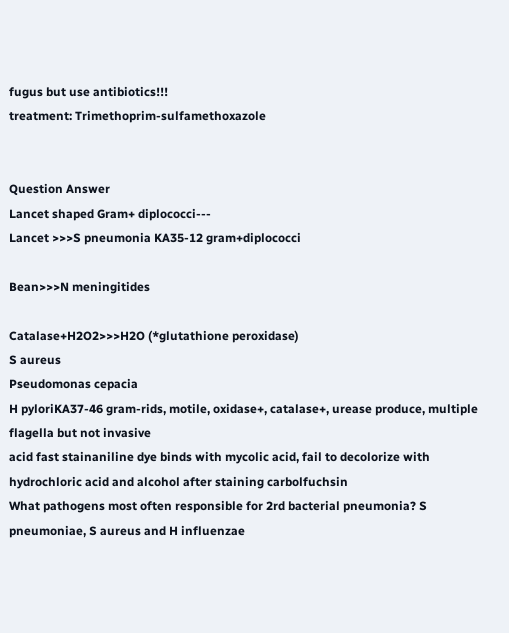fugus but use antibiotics!!!
treatment: Trimethoprim-sulfamethoxazole


Question Answer
Lancet shaped Gram+ diplococci---
Lancet >>>S pneumonia KA35-12 gram+diplococci

Bean>>>N meningitides

Catalase+H2O2>>>H2O (*glutathione peroxidase)
S aureus
Pseudomonas cepacia
H pyloriKA37-46 gram-rids, motile, oxidase+, catalase+, urease produce, multiple flagella but not invasive
acid fast stainaniline dye binds with mycolic acid, fail to decolorize with hydrochloric acid and alcohol after staining carbolfuchsin
What pathogens most often responsible for 2rd bacterial pneumonia? S pneumoniae, S aureus and H influenzae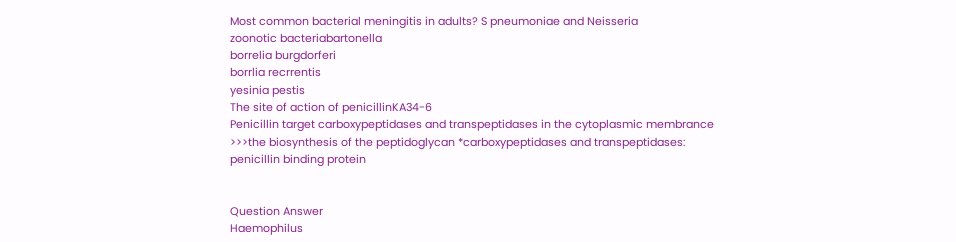Most common bacterial meningitis in adults? S pneumoniae and Neisseria
zoonotic bacteriabartonella
borrelia burgdorferi
borrlia recrrentis
yesinia pestis
The site of action of penicillinKA34-6
Penicillin target carboxypeptidases and transpeptidases in the cytoplasmic membrance >>>the biosynthesis of the peptidoglycan *carboxypeptidases and transpeptidases: penicillin binding protein


Question Answer
Haemophilus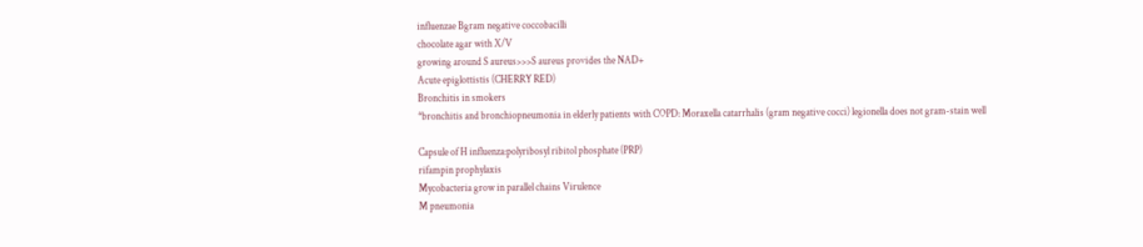influenzae Bgram negative coccobacilli
chocolate agar with X/V
growing around S aureus>>>S aureus provides the NAD+
Acute epiglottistis (CHERRY RED)
Bronchitis in smokers
*bronchitis and bronchiopneumonia in elderly patients with COPD: Moraxella catarrhalis (gram negative cocci) legionella does not gram-stain well

Capsule of H influenza:polyribosyl ribitol phosphate (PRP)
rifampin prophylaxis
Mycobacteria grow in parallel chains Virulence
M pneumonia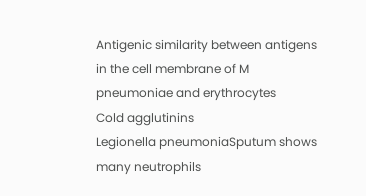Antigenic similarity between antigens in the cell membrane of M pneumoniae and erythrocytes
Cold agglutinins
Legionella pneumoniaSputum shows many neutrophils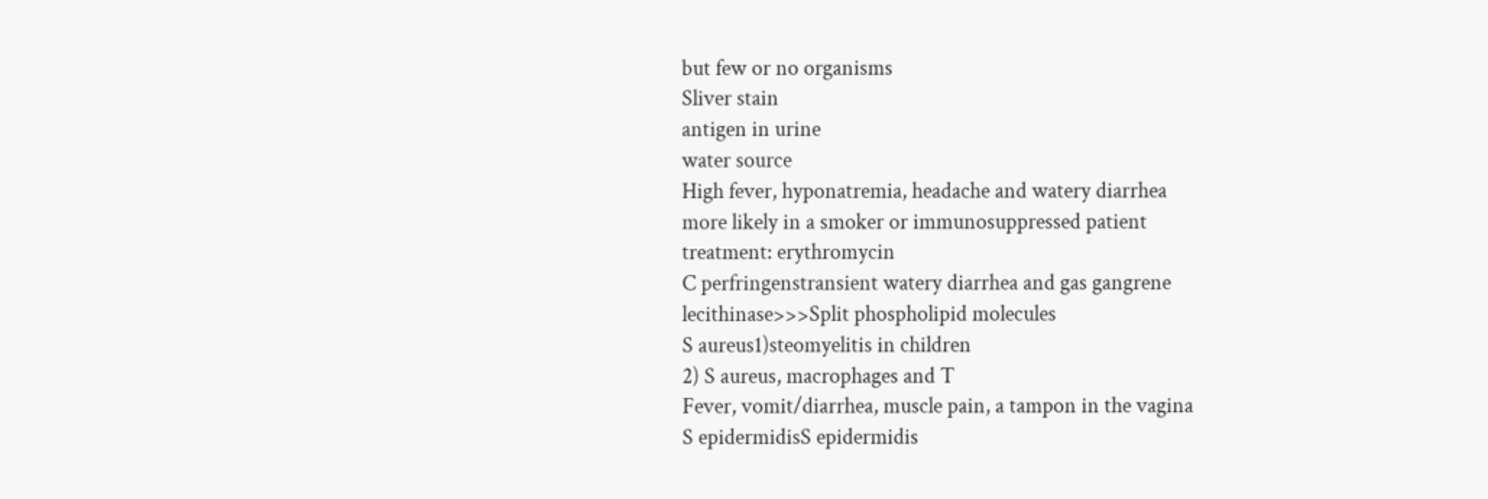but few or no organisms
Sliver stain
antigen in urine
water source
High fever, hyponatremia, headache and watery diarrhea
more likely in a smoker or immunosuppressed patient
treatment: erythromycin
C perfringenstransient watery diarrhea and gas gangrene
lecithinase>>>Split phospholipid molecules
S aureus1)steomyelitis in children
2) S aureus, macrophages and T
Fever, vomit/diarrhea, muscle pain, a tampon in the vagina
S epidermidisS epidermidis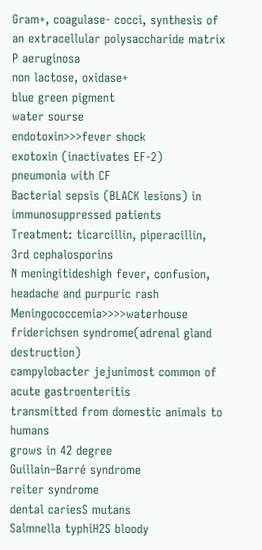Gram+, coagulase- cocci, synthesis of an extracellular polysaccharide matrix
P aeruginosa
non lactose, oxidase+
blue green pigment
water sourse
endotoxin>>>fever shock
exotoxin (inactivates EF-2)
pneumonia with CF
Bacterial sepsis (BLACK lesions) in immunosuppressed patients
Treatment: ticarcillin, piperacillin, 3rd cephalosporins
N meningitideshigh fever, confusion, headache and purpuric rash
Meningococcemia>>>>waterhouse friderichsen syndrome(adrenal gland destruction)
campylobacter jejunimost common of acute gastroenteritis
transmitted from domestic animals to humans
grows in 42 degree
Guillain–Barré syndrome
reiter syndrome
dental cariesS mutans
Salmnella typhiH2S bloody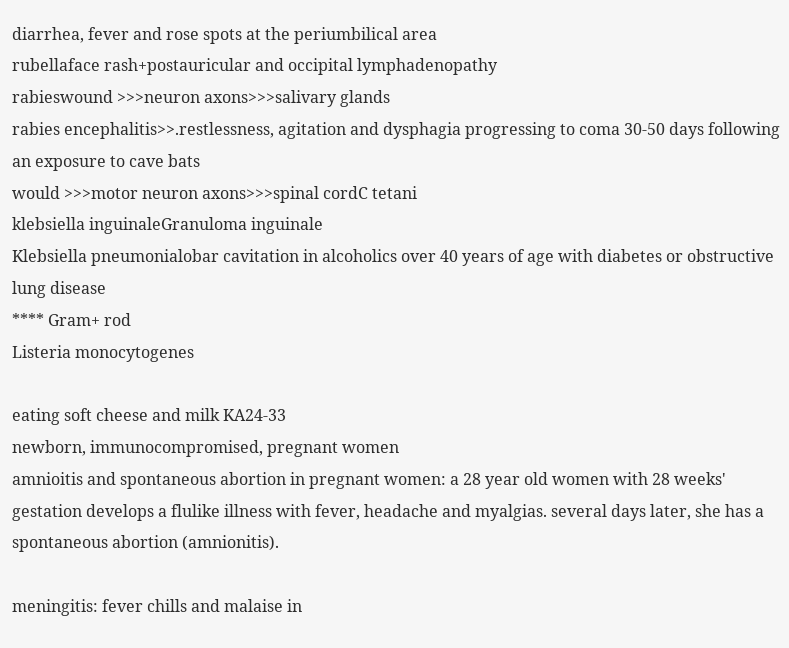diarrhea, fever and rose spots at the periumbilical area
rubellaface rash+postauricular and occipital lymphadenopathy
rabieswound >>>neuron axons>>>salivary glands
rabies encephalitis>>.restlessness, agitation and dysphagia progressing to coma 30-50 days following an exposure to cave bats
would >>>motor neuron axons>>>spinal cordC tetani
klebsiella inguinaleGranuloma inguinale
Klebsiella pneumonialobar cavitation in alcoholics over 40 years of age with diabetes or obstructive lung disease
**** Gram+ rod
Listeria monocytogenes

eating soft cheese and milk KA24-33
newborn, immunocompromised, pregnant women
amnioitis and spontaneous abortion in pregnant women: a 28 year old women with 28 weeks' gestation develops a flulike illness with fever, headache and myalgias. several days later, she has a spontaneous abortion (amnionitis).

meningitis: fever chills and malaise in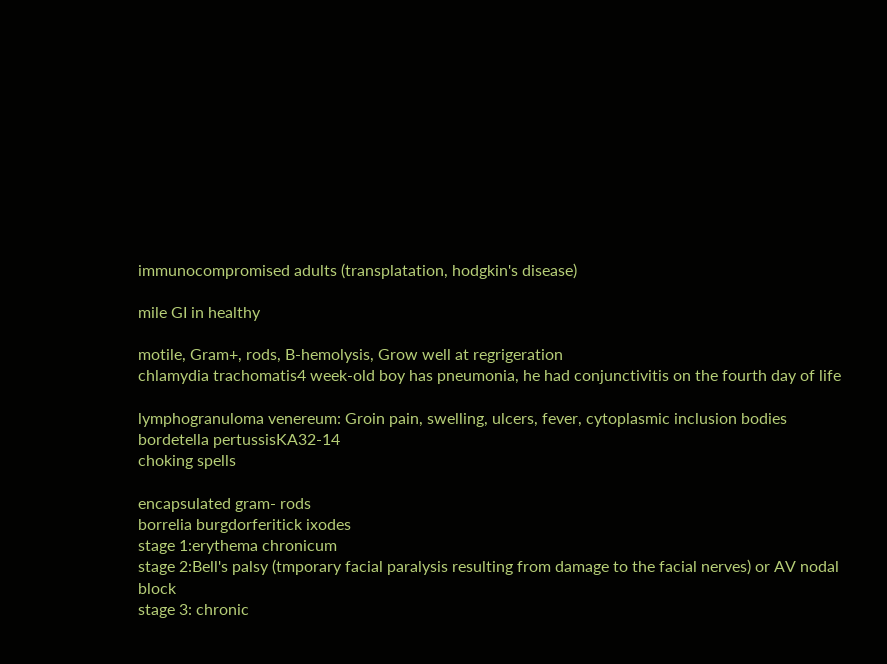immunocompromised adults (transplatation, hodgkin's disease)

mile GI in healthy

motile, Gram+, rods, B-hemolysis, Grow well at regrigeration
chlamydia trachomatis4 week-old boy has pneumonia, he had conjunctivitis on the fourth day of life

lymphogranuloma venereum: Groin pain, swelling, ulcers, fever, cytoplasmic inclusion bodies
bordetella pertussisKA32-14
choking spells

encapsulated gram- rods
borrelia burgdorferitick ixodes
stage 1:erythema chronicum
stage 2:Bell's palsy (tmporary facial paralysis resulting from damage to the facial nerves) or AV nodal block
stage 3: chronic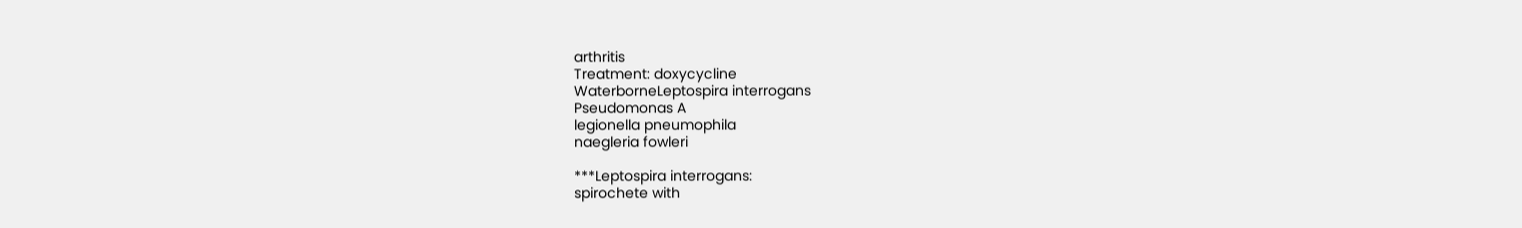arthritis
Treatment: doxycycline
WaterborneLeptospira interrogans
Pseudomonas A
legionella pneumophila
naegleria fowleri

***Leptospira interrogans:
spirochete with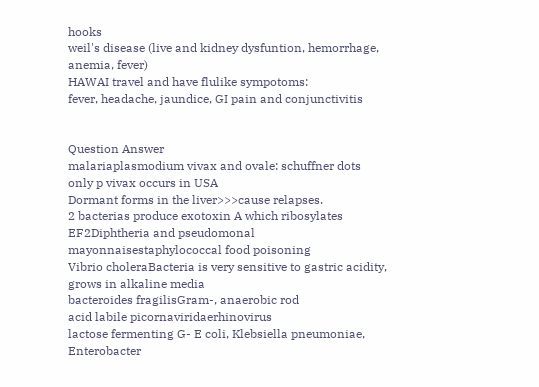hooks
weil's disease (live and kidney dysfuntion, hemorrhage, anemia, fever)
HAWAI travel and have flulike sympotoms:
fever, headache, jaundice, GI pain and conjunctivitis


Question Answer
malariaplasmodium vivax and ovale: schuffner dots
only p vivax occurs in USA
Dormant forms in the liver>>>cause relapses.
2 bacterias produce exotoxin A which ribosylates EF2Diphtheria and pseudomonal
mayonnaisestaphylococcal food poisoning
Vibrio choleraBacteria is very sensitive to gastric acidity, grows in alkaline media
bacteroides fragilisGram-, anaerobic rod
acid labile picornaviridaerhinovirus
lactose fermenting G- E coli, Klebsiella pneumoniae, Enterobacter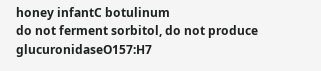honey infantC botulinum
do not ferment sorbitol, do not produce glucuronidaseO157:H7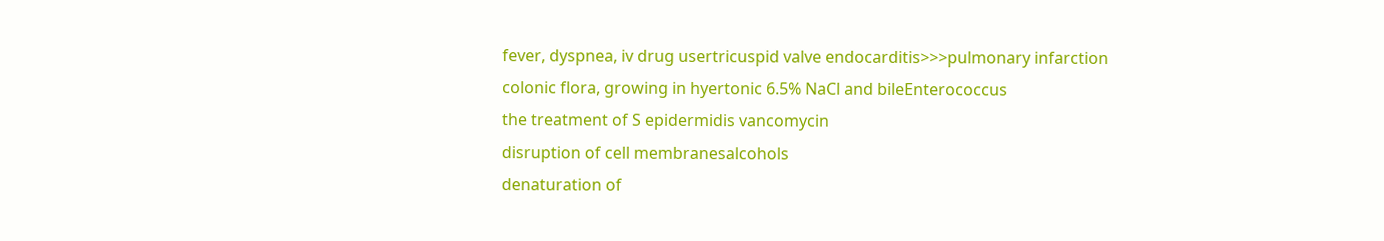fever, dyspnea, iv drug usertricuspid valve endocarditis>>>pulmonary infarction
colonic flora, growing in hyertonic 6.5% NaCl and bileEnterococcus
the treatment of S epidermidis vancomycin
disruption of cell membranesalcohols
denaturation of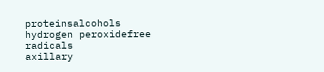proteinsalcohols
hydrogen peroxidefree radicals
axillary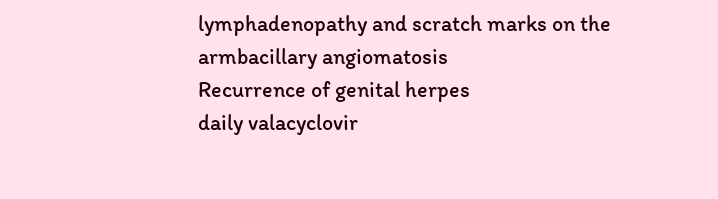lymphadenopathy and scratch marks on the armbacillary angiomatosis
Recurrence of genital herpes
daily valacyclovir